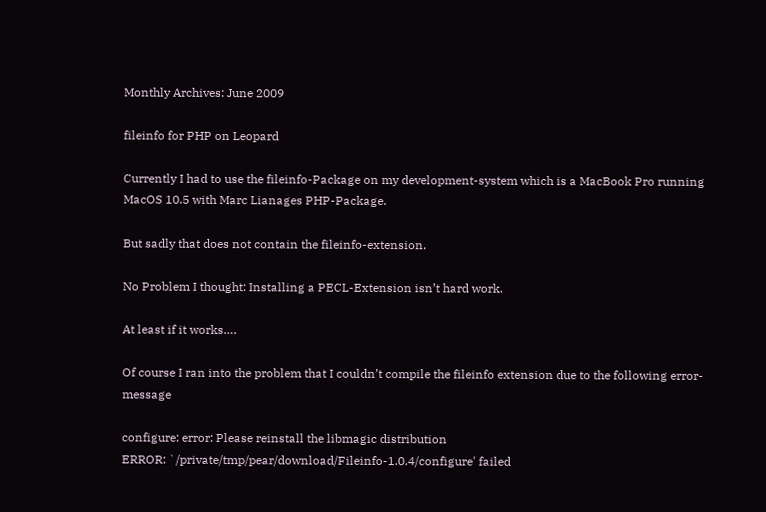Monthly Archives: June 2009

fileinfo for PHP on Leopard

Currently I had to use the fileinfo-Package on my development-system which is a MacBook Pro running MacOS 10.5 with Marc Lianages PHP-Package.

But sadly that does not contain the fileinfo-extension.

No Problem I thought: Installing a PECL-Extension isn’t hard work.

At least if it works….

Of course I ran into the problem that I couldn’t compile the fileinfo extension due to the following error-message

configure: error: Please reinstall the libmagic distribution
ERROR: `/private/tmp/pear/download/Fileinfo-1.0.4/configure' failed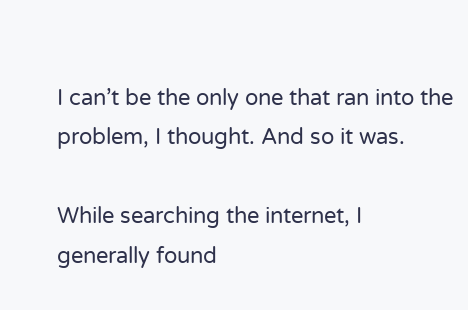I can’t be the only one that ran into the problem, I thought. And so it was.

While searching the internet, I generally found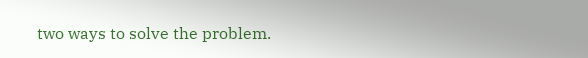two ways to solve the problem.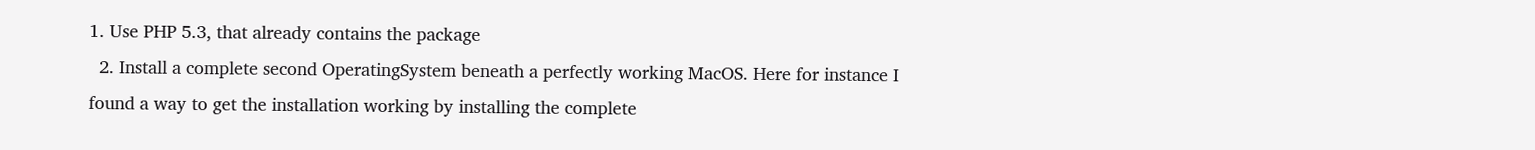1. Use PHP 5.3, that already contains the package
  2. Install a complete second OperatingSystem beneath a perfectly working MacOS. Here for instance I found a way to get the installation working by installing the complete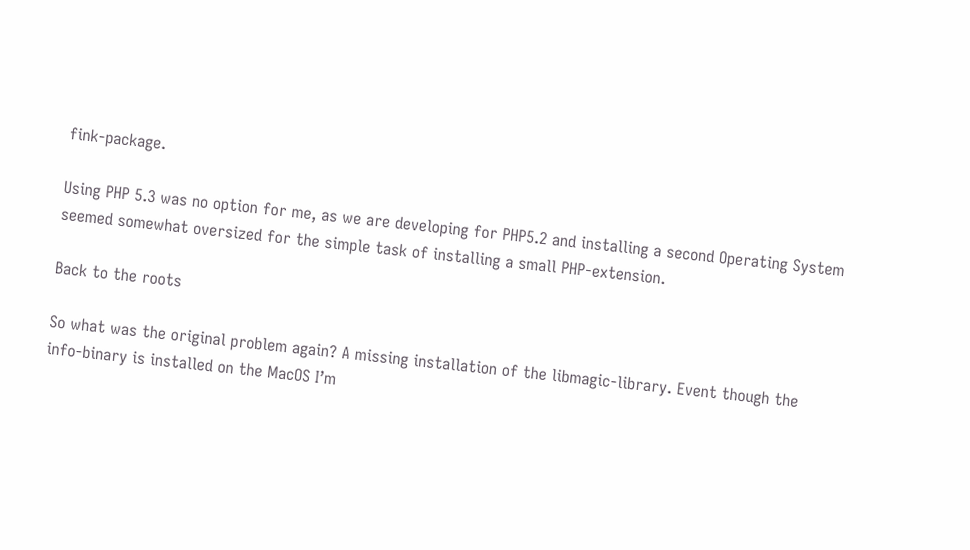fink-package.

Using PHP 5.3 was no option for me, as we are developing for PHP5.2 and installing a second Operating System seemed somewhat oversized for the simple task of installing a small PHP-extension.

Back to the roots

So what was the original problem again? A missing installation of the libmagic-library. Event though the info-binary is installed on the MacOS I’m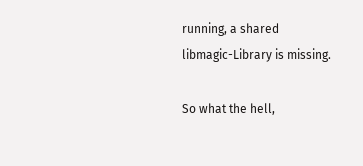running, a shared libmagic-Library is missing.

So what the hell,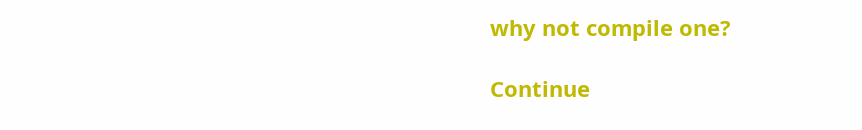why not compile one?

Continue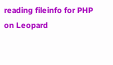reading fileinfo for PHP on Leopard